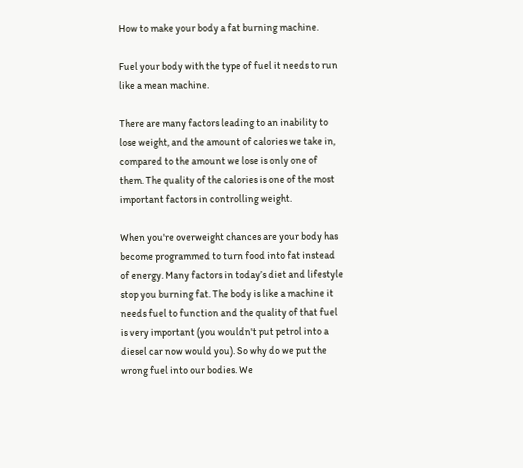How to make your body a fat burning machine.

Fuel your body with the type of fuel it needs to run like a mean machine.

There are many factors leading to an inability to lose weight, and the amount of calories we take in, compared to the amount we lose is only one of them. The quality of the calories is one of the most important factors in controlling weight.

When you're overweight chances are your body has become programmed to turn food into fat instead of energy. Many factors in today’s diet and lifestyle stop you burning fat. The body is like a machine it needs fuel to function and the quality of that fuel is very important (you wouldn't put petrol into a diesel car now would you). So why do we put the wrong fuel into our bodies. We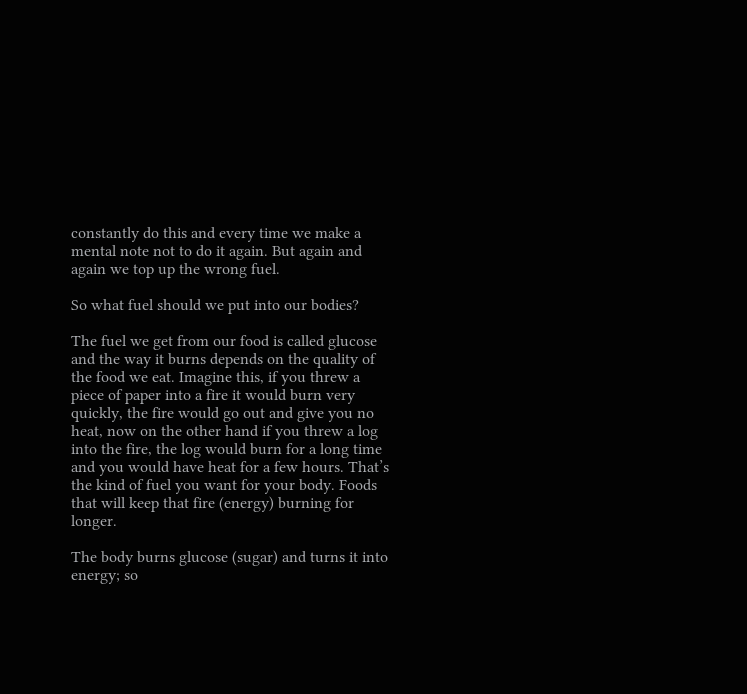constantly do this and every time we make a mental note not to do it again. But again and again we top up the wrong fuel.

So what fuel should we put into our bodies?

The fuel we get from our food is called glucose and the way it burns depends on the quality of the food we eat. Imagine this, if you threw a piece of paper into a fire it would burn very quickly, the fire would go out and give you no heat, now on the other hand if you threw a log into the fire, the log would burn for a long time and you would have heat for a few hours. That’s the kind of fuel you want for your body. Foods that will keep that fire (energy) burning for longer.

The body burns glucose (sugar) and turns it into energy; so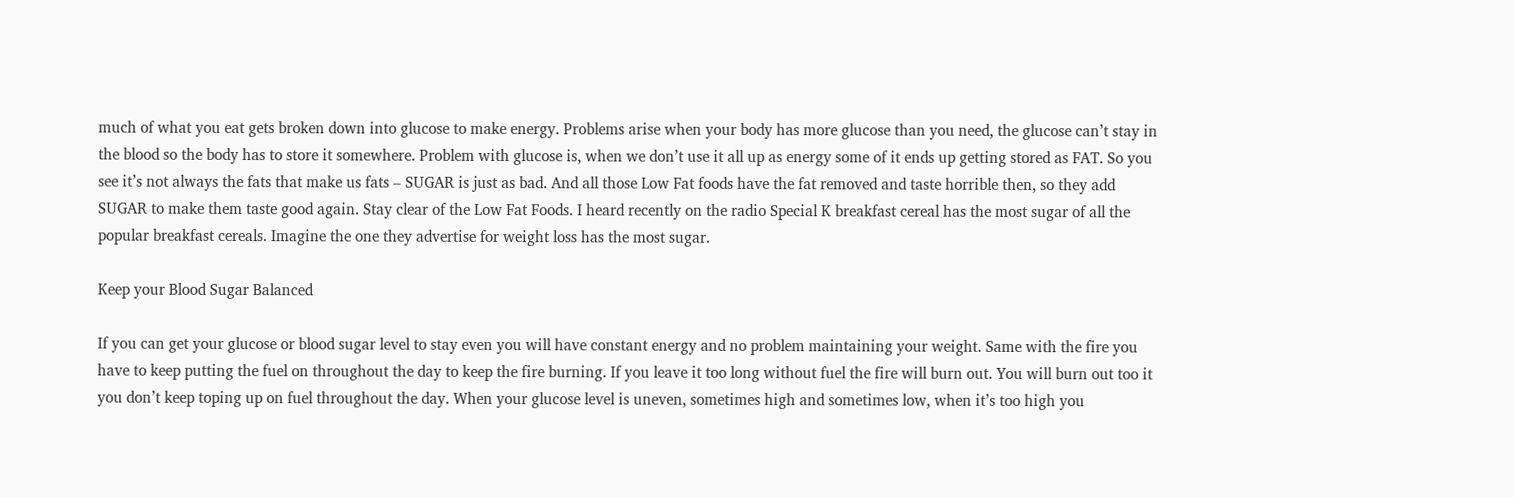much of what you eat gets broken down into glucose to make energy. Problems arise when your body has more glucose than you need, the glucose can’t stay in the blood so the body has to store it somewhere. Problem with glucose is, when we don’t use it all up as energy some of it ends up getting stored as FAT. So you see it’s not always the fats that make us fats – SUGAR is just as bad. And all those Low Fat foods have the fat removed and taste horrible then, so they add SUGAR to make them taste good again. Stay clear of the Low Fat Foods. I heard recently on the radio Special K breakfast cereal has the most sugar of all the popular breakfast cereals. Imagine the one they advertise for weight loss has the most sugar.

Keep your Blood Sugar Balanced

If you can get your glucose or blood sugar level to stay even you will have constant energy and no problem maintaining your weight. Same with the fire you have to keep putting the fuel on throughout the day to keep the fire burning. If you leave it too long without fuel the fire will burn out. You will burn out too it you don’t keep toping up on fuel throughout the day. When your glucose level is uneven, sometimes high and sometimes low, when it’s too high you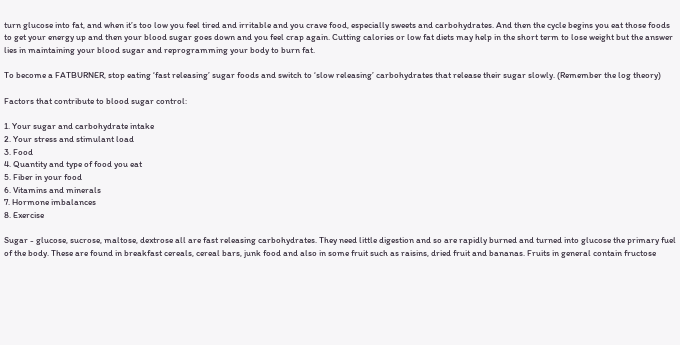turn glucose into fat, and when it’s too low you feel tired and irritable and you crave food, especially sweets and carbohydrates. And then the cycle begins you eat those foods to get your energy up and then your blood sugar goes down and you feel crap again. Cutting calories or low fat diets may help in the short term to lose weight but the answer lies in maintaining your blood sugar and reprogramming your body to burn fat.

To become a FATBURNER, stop eating ‘fast releasing’ sugar foods and switch to ‘slow releasing’ carbohydrates that release their sugar slowly. (Remember the log theory)

Factors that contribute to blood sugar control:

1. Your sugar and carbohydrate intake
2. Your stress and stimulant load
3. Food
4. Quantity and type of food you eat
5. Fiber in your food
6. Vitamins and minerals
7. Hormone imbalances
8. Exercise

Sugar - glucose, sucrose, maltose, dextrose all are fast releasing carbohydrates. They need little digestion and so are rapidly burned and turned into glucose the primary fuel of the body. These are found in breakfast cereals, cereal bars, junk food and also in some fruit such as raisins, dried fruit and bananas. Fruits in general contain fructose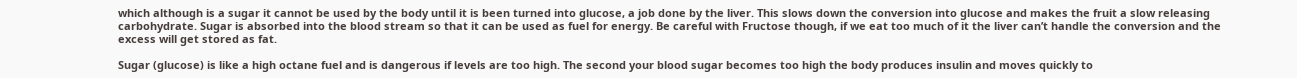which although is a sugar it cannot be used by the body until it is been turned into glucose, a job done by the liver. This slows down the conversion into glucose and makes the fruit a slow releasing carbohydrate. Sugar is absorbed into the blood stream so that it can be used as fuel for energy. Be careful with Fructose though, if we eat too much of it the liver can’t handle the conversion and the excess will get stored as fat.

Sugar (glucose) is like a high octane fuel and is dangerous if levels are too high. The second your blood sugar becomes too high the body produces insulin and moves quickly to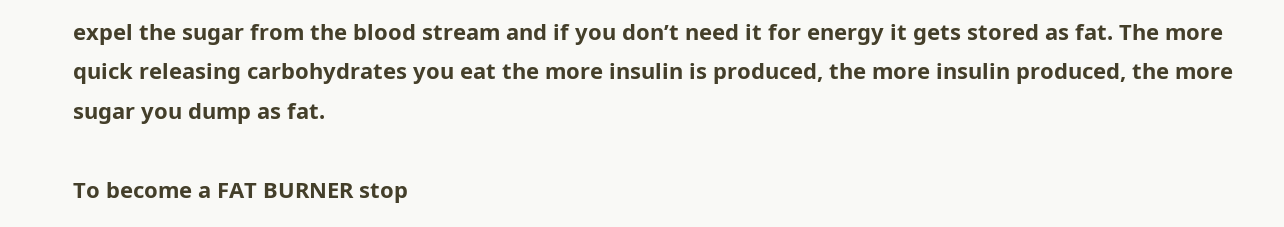expel the sugar from the blood stream and if you don’t need it for energy it gets stored as fat. The more quick releasing carbohydrates you eat the more insulin is produced, the more insulin produced, the more sugar you dump as fat.

To become a FAT BURNER stop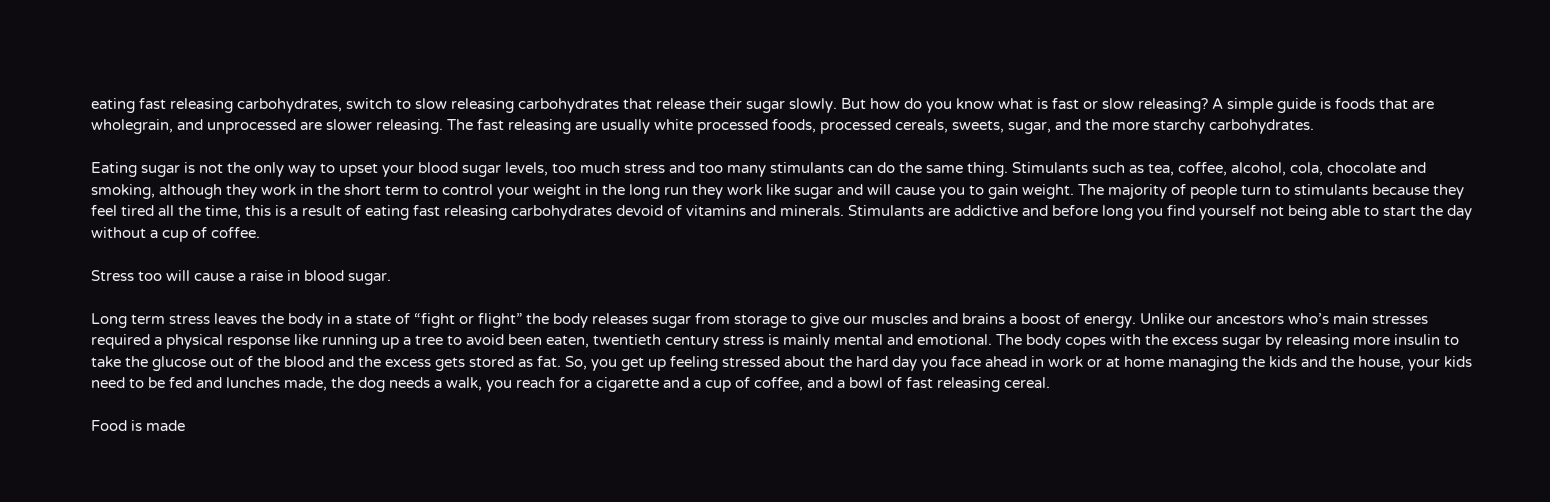eating fast releasing carbohydrates, switch to slow releasing carbohydrates that release their sugar slowly. But how do you know what is fast or slow releasing? A simple guide is foods that are wholegrain, and unprocessed are slower releasing. The fast releasing are usually white processed foods, processed cereals, sweets, sugar, and the more starchy carbohydrates.

Eating sugar is not the only way to upset your blood sugar levels, too much stress and too many stimulants can do the same thing. Stimulants such as tea, coffee, alcohol, cola, chocolate and smoking, although they work in the short term to control your weight in the long run they work like sugar and will cause you to gain weight. The majority of people turn to stimulants because they feel tired all the time, this is a result of eating fast releasing carbohydrates devoid of vitamins and minerals. Stimulants are addictive and before long you find yourself not being able to start the day without a cup of coffee.

Stress too will cause a raise in blood sugar.

Long term stress leaves the body in a state of “fight or flight” the body releases sugar from storage to give our muscles and brains a boost of energy. Unlike our ancestors who’s main stresses required a physical response like running up a tree to avoid been eaten, twentieth century stress is mainly mental and emotional. The body copes with the excess sugar by releasing more insulin to take the glucose out of the blood and the excess gets stored as fat. So, you get up feeling stressed about the hard day you face ahead in work or at home managing the kids and the house, your kids need to be fed and lunches made, the dog needs a walk, you reach for a cigarette and a cup of coffee, and a bowl of fast releasing cereal.

Food is made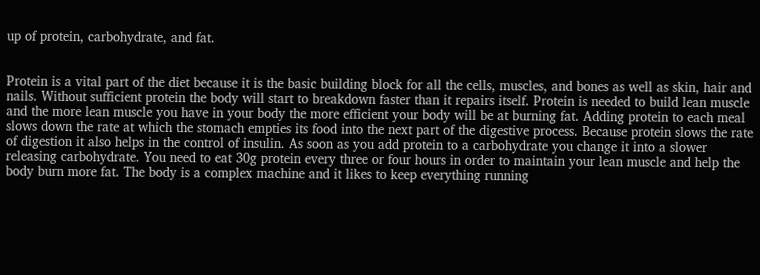up of protein, carbohydrate, and fat.


Protein is a vital part of the diet because it is the basic building block for all the cells, muscles, and bones as well as skin, hair and nails. Without sufficient protein the body will start to breakdown faster than it repairs itself. Protein is needed to build lean muscle and the more lean muscle you have in your body the more efficient your body will be at burning fat. Adding protein to each meal slows down the rate at which the stomach empties its food into the next part of the digestive process. Because protein slows the rate of digestion it also helps in the control of insulin. As soon as you add protein to a carbohydrate you change it into a slower releasing carbohydrate. You need to eat 30g protein every three or four hours in order to maintain your lean muscle and help the body burn more fat. The body is a complex machine and it likes to keep everything running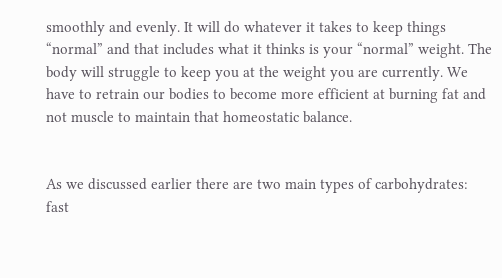smoothly and evenly. It will do whatever it takes to keep things “normal” and that includes what it thinks is your “normal” weight. The body will struggle to keep you at the weight you are currently. We have to retrain our bodies to become more efficient at burning fat and not muscle to maintain that homeostatic balance.


As we discussed earlier there are two main types of carbohydrates: fast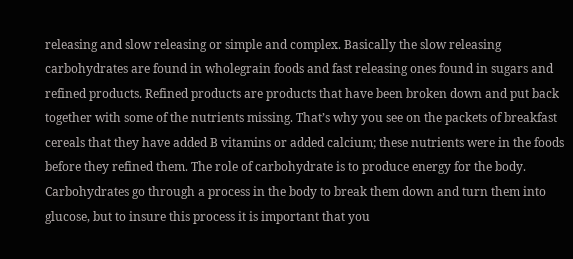releasing and slow releasing or simple and complex. Basically the slow releasing carbohydrates are found in wholegrain foods and fast releasing ones found in sugars and refined products. Refined products are products that have been broken down and put back together with some of the nutrients missing. That’s why you see on the packets of breakfast cereals that they have added B vitamins or added calcium; these nutrients were in the foods before they refined them. The role of carbohydrate is to produce energy for the body. Carbohydrates go through a process in the body to break them down and turn them into glucose, but to insure this process it is important that you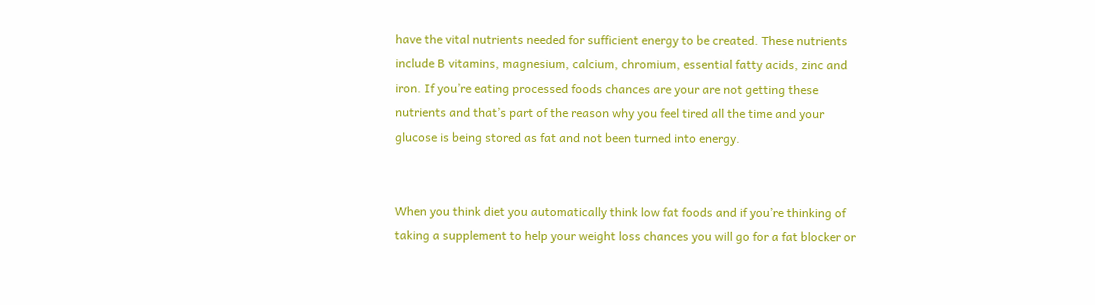have the vital nutrients needed for sufficient energy to be created. These nutrients include B vitamins, magnesium, calcium, chromium, essential fatty acids, zinc and iron. If you’re eating processed foods chances are your are not getting these nutrients and that’s part of the reason why you feel tired all the time and your glucose is being stored as fat and not been turned into energy.


When you think diet you automatically think low fat foods and if you’re thinking of taking a supplement to help your weight loss chances you will go for a fat blocker or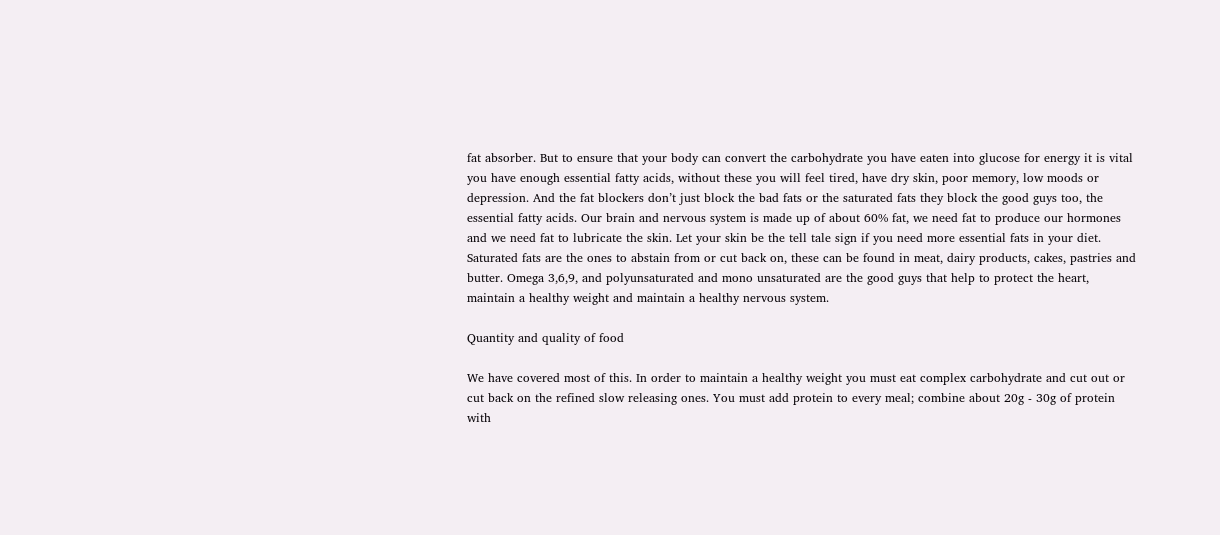fat absorber. But to ensure that your body can convert the carbohydrate you have eaten into glucose for energy it is vital you have enough essential fatty acids, without these you will feel tired, have dry skin, poor memory, low moods or depression. And the fat blockers don’t just block the bad fats or the saturated fats they block the good guys too, the essential fatty acids. Our brain and nervous system is made up of about 60% fat, we need fat to produce our hormones and we need fat to lubricate the skin. Let your skin be the tell tale sign if you need more essential fats in your diet. Saturated fats are the ones to abstain from or cut back on, these can be found in meat, dairy products, cakes, pastries and butter. Omega 3,6,9, and polyunsaturated and mono unsaturated are the good guys that help to protect the heart, maintain a healthy weight and maintain a healthy nervous system.

Quantity and quality of food

We have covered most of this. In order to maintain a healthy weight you must eat complex carbohydrate and cut out or cut back on the refined slow releasing ones. You must add protein to every meal; combine about 20g - 30g of protein with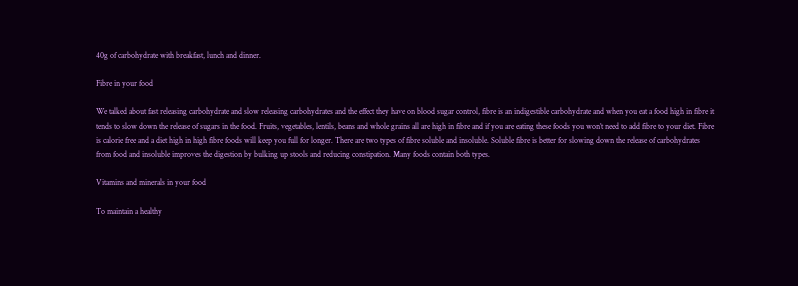40g of carbohydrate with breakfast, lunch and dinner.

Fibre in your food

We talked about fast releasing carbohydrate and slow releasing carbohydrates and the effect they have on blood sugar control, fibre is an indigestible carbohydrate and when you eat a food high in fibre it tends to slow down the release of sugars in the food. Fruits, vegetables, lentils, beans and whole grains all are high in fibre and if you are eating these foods you won’t need to add fibre to your diet. Fibre is calorie free and a diet high in high fibre foods will keep you full for longer. There are two types of fibre soluble and insoluble. Soluble fibre is better for slowing down the release of carbohydrates from food and insoluble improves the digestion by bulking up stools and reducing constipation. Many foods contain both types.

Vitamins and minerals in your food

To maintain a healthy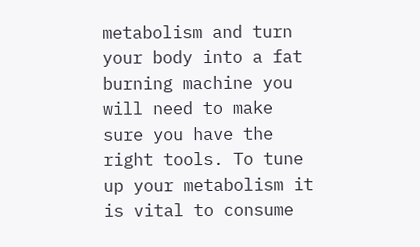metabolism and turn your body into a fat burning machine you will need to make sure you have the right tools. To tune up your metabolism it is vital to consume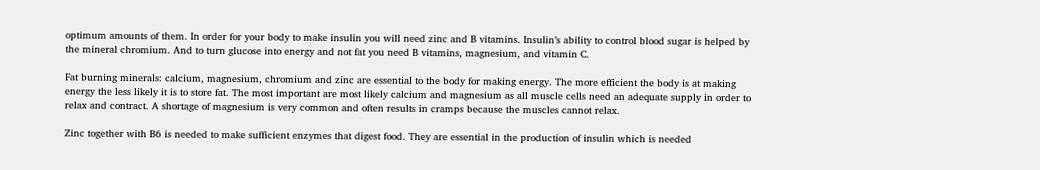optimum amounts of them. In order for your body to make insulin you will need zinc and B vitamins. Insulin’s ability to control blood sugar is helped by the mineral chromium. And to turn glucose into energy and not fat you need B vitamins, magnesium, and vitamin C.

Fat burning minerals: calcium, magnesium, chromium and zinc are essential to the body for making energy. The more efficient the body is at making energy the less likely it is to store fat. The most important are most likely calcium and magnesium as all muscle cells need an adequate supply in order to relax and contract. A shortage of magnesium is very common and often results in cramps because the muscles cannot relax.

Zinc together with B6 is needed to make sufficient enzymes that digest food. They are essential in the production of insulin which is needed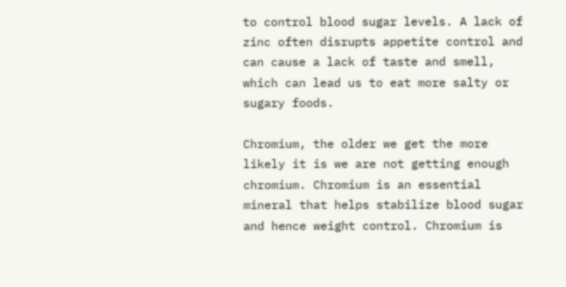to control blood sugar levels. A lack of zinc often disrupts appetite control and can cause a lack of taste and smell, which can lead us to eat more salty or sugary foods.

Chromium, the older we get the more likely it is we are not getting enough chromium. Chromium is an essential mineral that helps stabilize blood sugar and hence weight control. Chromium is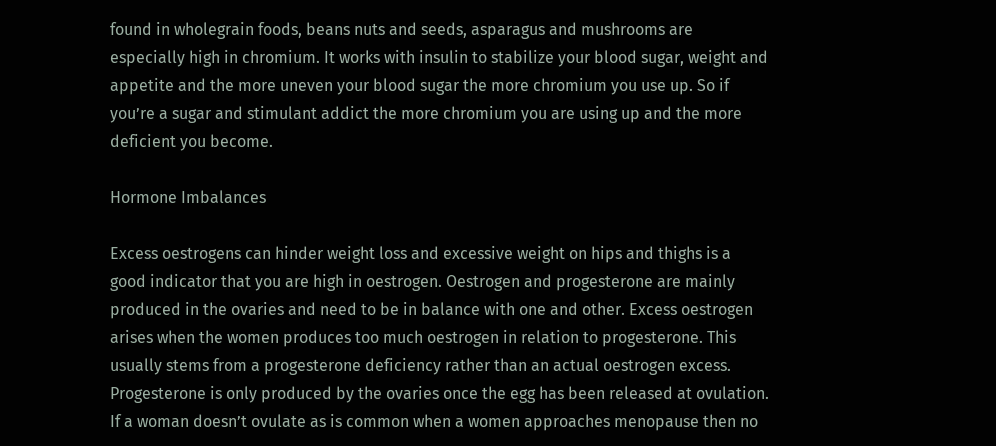found in wholegrain foods, beans nuts and seeds, asparagus and mushrooms are especially high in chromium. It works with insulin to stabilize your blood sugar, weight and appetite and the more uneven your blood sugar the more chromium you use up. So if you’re a sugar and stimulant addict the more chromium you are using up and the more deficient you become.

Hormone Imbalances

Excess oestrogens can hinder weight loss and excessive weight on hips and thighs is a good indicator that you are high in oestrogen. Oestrogen and progesterone are mainly produced in the ovaries and need to be in balance with one and other. Excess oestrogen arises when the women produces too much oestrogen in relation to progesterone. This usually stems from a progesterone deficiency rather than an actual oestrogen excess. Progesterone is only produced by the ovaries once the egg has been released at ovulation. If a woman doesn’t ovulate as is common when a women approaches menopause then no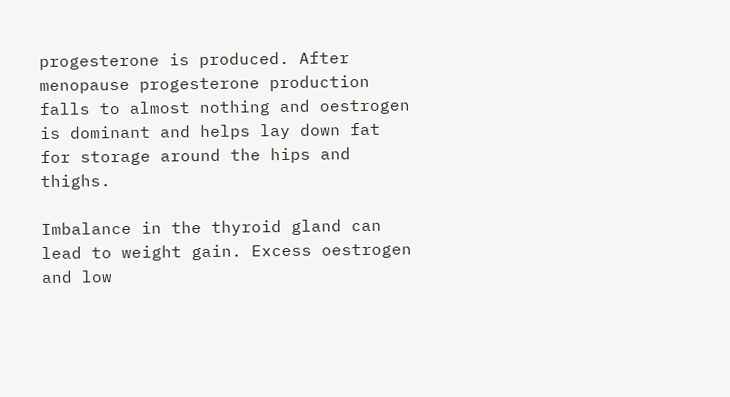progesterone is produced. After menopause progesterone production falls to almost nothing and oestrogen is dominant and helps lay down fat for storage around the hips and thighs.

Imbalance in the thyroid gland can lead to weight gain. Excess oestrogen and low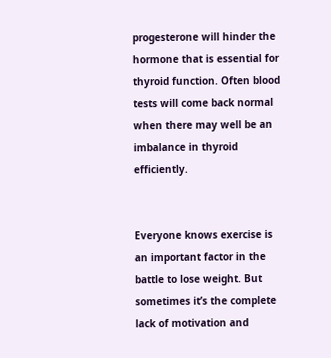progesterone will hinder the hormone that is essential for thyroid function. Often blood tests will come back normal when there may well be an imbalance in thyroid efficiently.


Everyone knows exercise is an important factor in the battle to lose weight. But sometimes it’s the complete lack of motivation and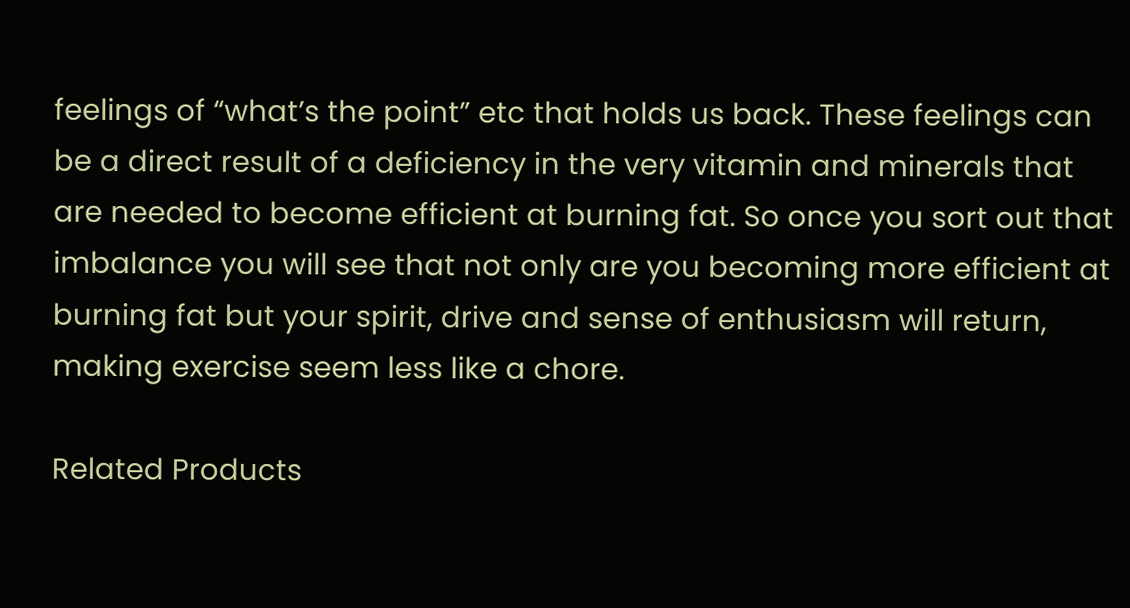feelings of “what’s the point” etc that holds us back. These feelings can be a direct result of a deficiency in the very vitamin and minerals that are needed to become efficient at burning fat. So once you sort out that imbalance you will see that not only are you becoming more efficient at burning fat but your spirit, drive and sense of enthusiasm will return, making exercise seem less like a chore.

Related Products